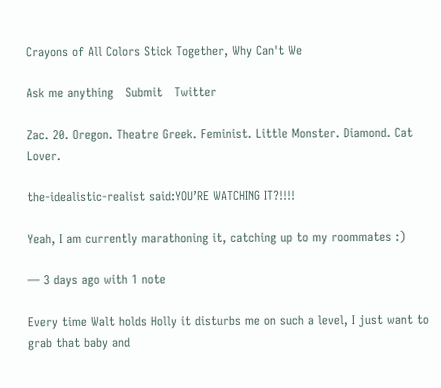Crayons of All Colors Stick Together, Why Can't We

Ask me anything   Submit   Twitter

Zac. 20. Oregon. Theatre Greek. Feminist. Little Monster. Diamond. Cat Lover.

the-idealistic-realist said:YOU’RE WATCHING IT?!!!!

Yeah, I am currently marathoning it, catching up to my roommates :)

— 3 days ago with 1 note

Every time Walt holds Holly it disturbs me on such a level, I just want to grab that baby and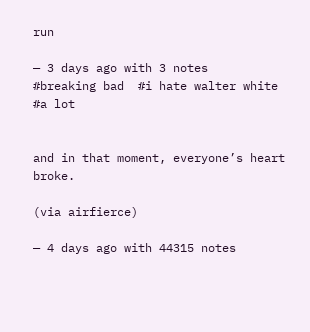run

— 3 days ago with 3 notes
#breaking bad  #i hate walter white  #a lot


and in that moment, everyone’s heart broke.

(via airfierce)

— 4 days ago with 44315 notes